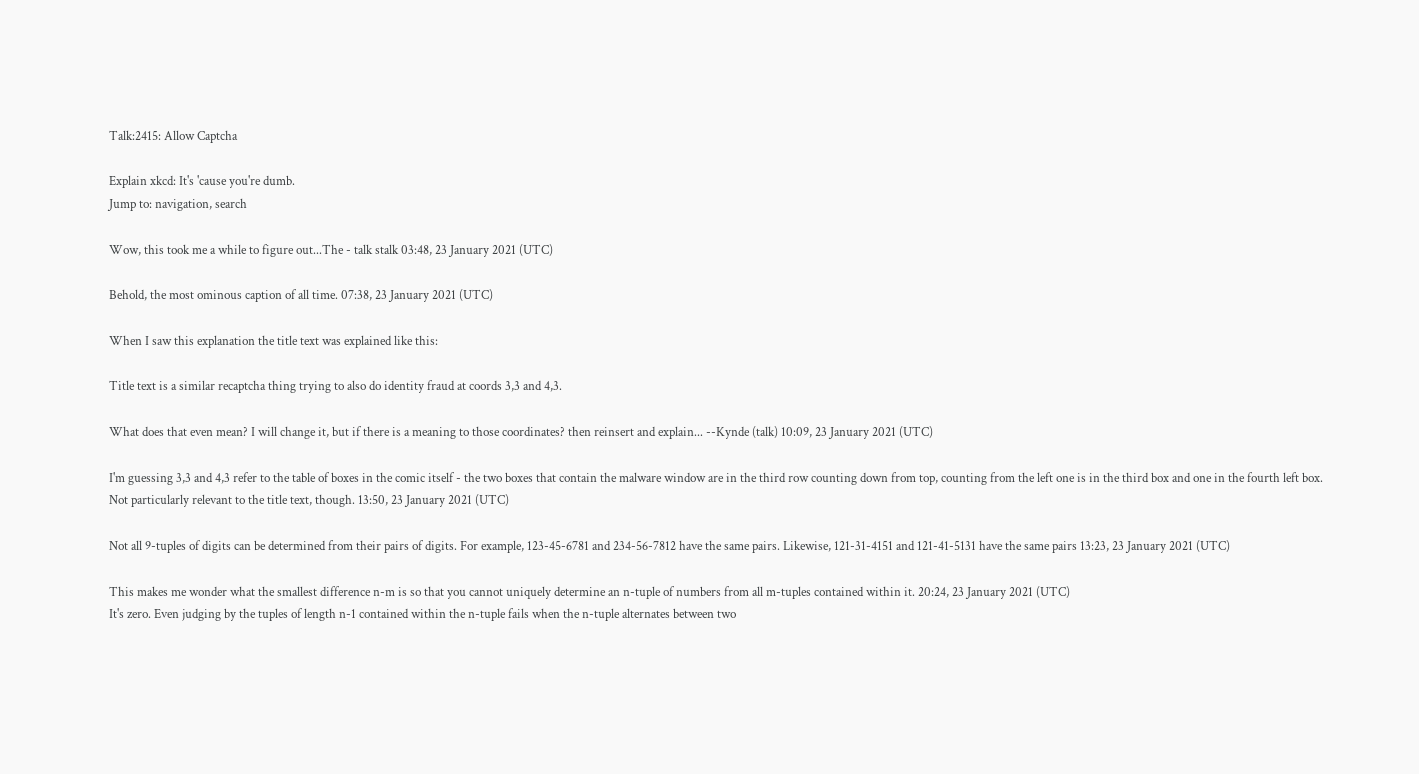Talk:2415: Allow Captcha

Explain xkcd: It's 'cause you're dumb.
Jump to: navigation, search

Wow, this took me a while to figure out...The - talk stalk 03:48, 23 January 2021 (UTC)

Behold, the most ominous caption of all time. 07:38, 23 January 2021 (UTC)

When I saw this explanation the title text was explained like this:

Title text is a similar recaptcha thing trying to also do identity fraud at coords 3,3 and 4,3.

What does that even mean? I will change it, but if there is a meaning to those coordinates? then reinsert and explain... --Kynde (talk) 10:09, 23 January 2021 (UTC)

I'm guessing 3,3 and 4,3 refer to the table of boxes in the comic itself - the two boxes that contain the malware window are in the third row counting down from top, counting from the left one is in the third box and one in the fourth left box. Not particularly relevant to the title text, though. 13:50, 23 January 2021 (UTC)

Not all 9-tuples of digits can be determined from their pairs of digits. For example, 123-45-6781 and 234-56-7812 have the same pairs. Likewise, 121-31-4151 and 121-41-5131 have the same pairs 13:23, 23 January 2021 (UTC)

This makes me wonder what the smallest difference n-m is so that you cannot uniquely determine an n-tuple of numbers from all m-tuples contained within it. 20:24, 23 January 2021 (UTC)
It's zero. Even judging by the tuples of length n-1 contained within the n-tuple fails when the n-tuple alternates between two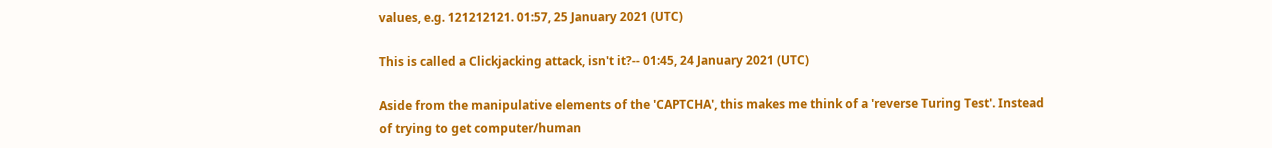values, e.g. 121212121. 01:57, 25 January 2021 (UTC)

This is called a Clickjacking attack, isn't it?-- 01:45, 24 January 2021 (UTC)

Aside from the manipulative elements of the 'CAPTCHA', this makes me think of a 'reverse Turing Test'. Instead of trying to get computer/human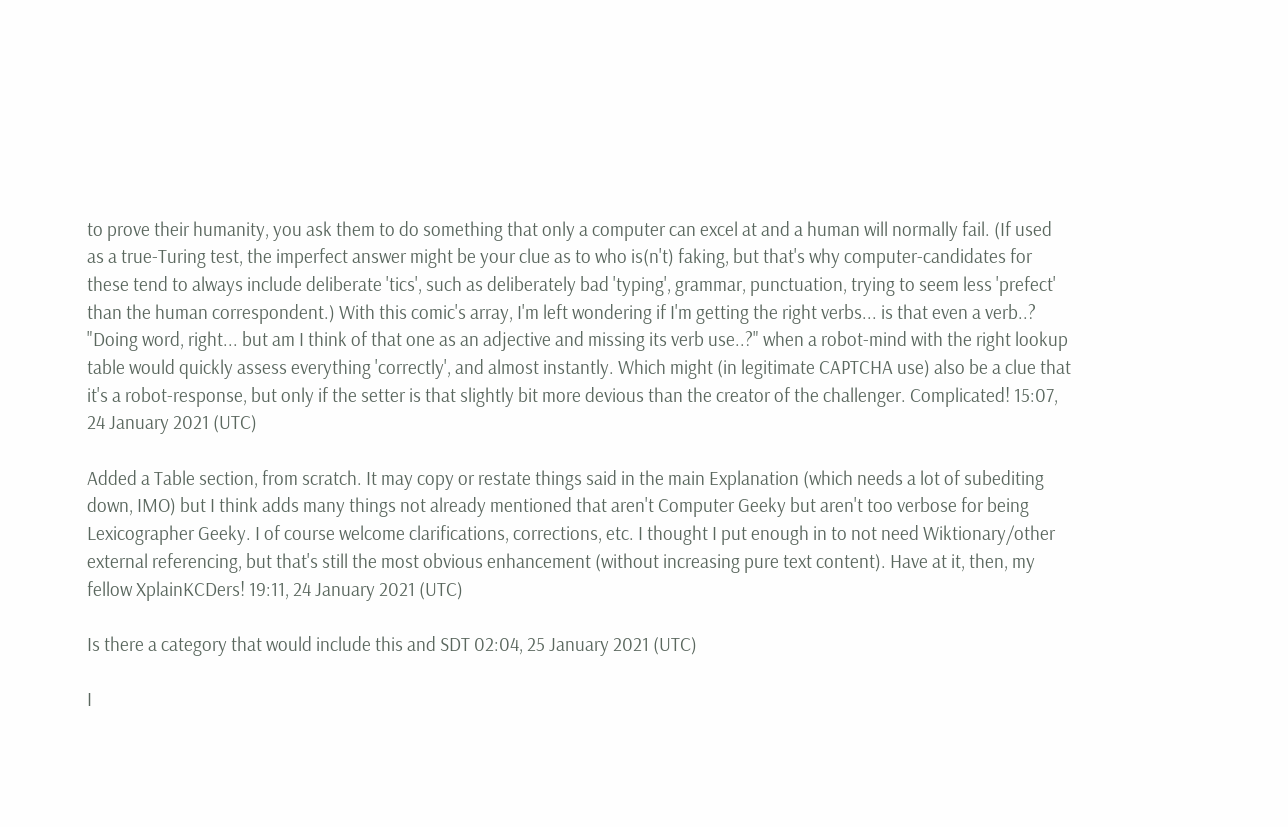to prove their humanity, you ask them to do something that only a computer can excel at and a human will normally fail. (If used as a true-Turing test, the imperfect answer might be your clue as to who is(n't) faking, but that's why computer-candidates for these tend to always include deliberate 'tics', such as deliberately bad 'typing', grammar, punctuation, trying to seem less 'prefect' than the human correspondent.) With this comic's array, I'm left wondering if I'm getting the right verbs... is that even a verb..? "Doing word, right... but am I think of that one as an adjective and missing its verb use..?" when a robot-mind with the right lookup table would quickly assess everything 'correctly', and almost instantly. Which might (in legitimate CAPTCHA use) also be a clue that it's a robot-response, but only if the setter is that slightly bit more devious than the creator of the challenger. Complicated! 15:07, 24 January 2021 (UTC)

Added a Table section, from scratch. It may copy or restate things said in the main Explanation (which needs a lot of subediting down, IMO) but I think adds many things not already mentioned that aren't Computer Geeky but aren't too verbose for being Lexicographer Geeky. I of course welcome clarifications, corrections, etc. I thought I put enough in to not need Wiktionary/other external referencing, but that's still the most obvious enhancement (without increasing pure text content). Have at it, then, my fellow XplainKCDers! 19:11, 24 January 2021 (UTC)

Is there a category that would include this and SDT 02:04, 25 January 2021 (UTC)

I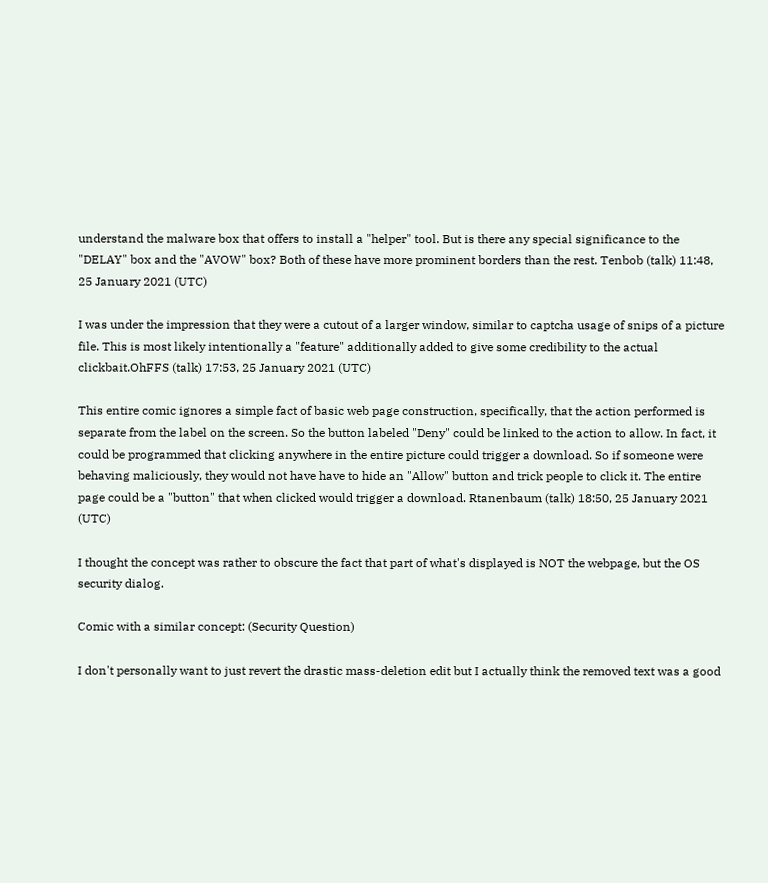understand the malware box that offers to install a "helper" tool. But is there any special significance to the "DELAY" box and the "AVOW" box? Both of these have more prominent borders than the rest. Tenbob (talk) 11:48, 25 January 2021 (UTC)

I was under the impression that they were a cutout of a larger window, similar to captcha usage of snips of a picture file. This is most likely intentionally a "feature" additionally added to give some credibility to the actual clickbait.OhFFS (talk) 17:53, 25 January 2021 (UTC)

This entire comic ignores a simple fact of basic web page construction, specifically, that the action performed is separate from the label on the screen. So the button labeled "Deny" could be linked to the action to allow. In fact, it could be programmed that clicking anywhere in the entire picture could trigger a download. So if someone were behaving maliciously, they would not have have to hide an "Allow" button and trick people to click it. The entire page could be a "button" that when clicked would trigger a download. Rtanenbaum (talk) 18:50, 25 January 2021 (UTC)

I thought the concept was rather to obscure the fact that part of what's displayed is NOT the webpage, but the OS security dialog.

Comic with a similar concept: (Security Question)

I don't personally want to just revert the drastic mass-deletion edit but I actually think the removed text was a good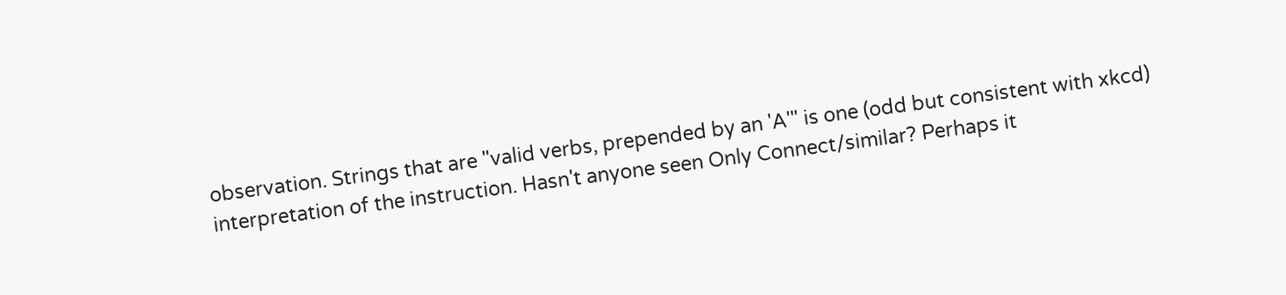observation. Strings that are "valid verbs, prepended by an 'A'" is one (odd but consistent with xkcd) interpretation of the instruction. Hasn't anyone seen Only Connect/similar? Perhaps it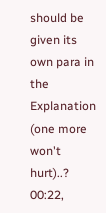should be given its own para in the Explanation (one more won't hurt)..? 00:22,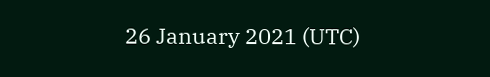26 January 2021 (UTC)